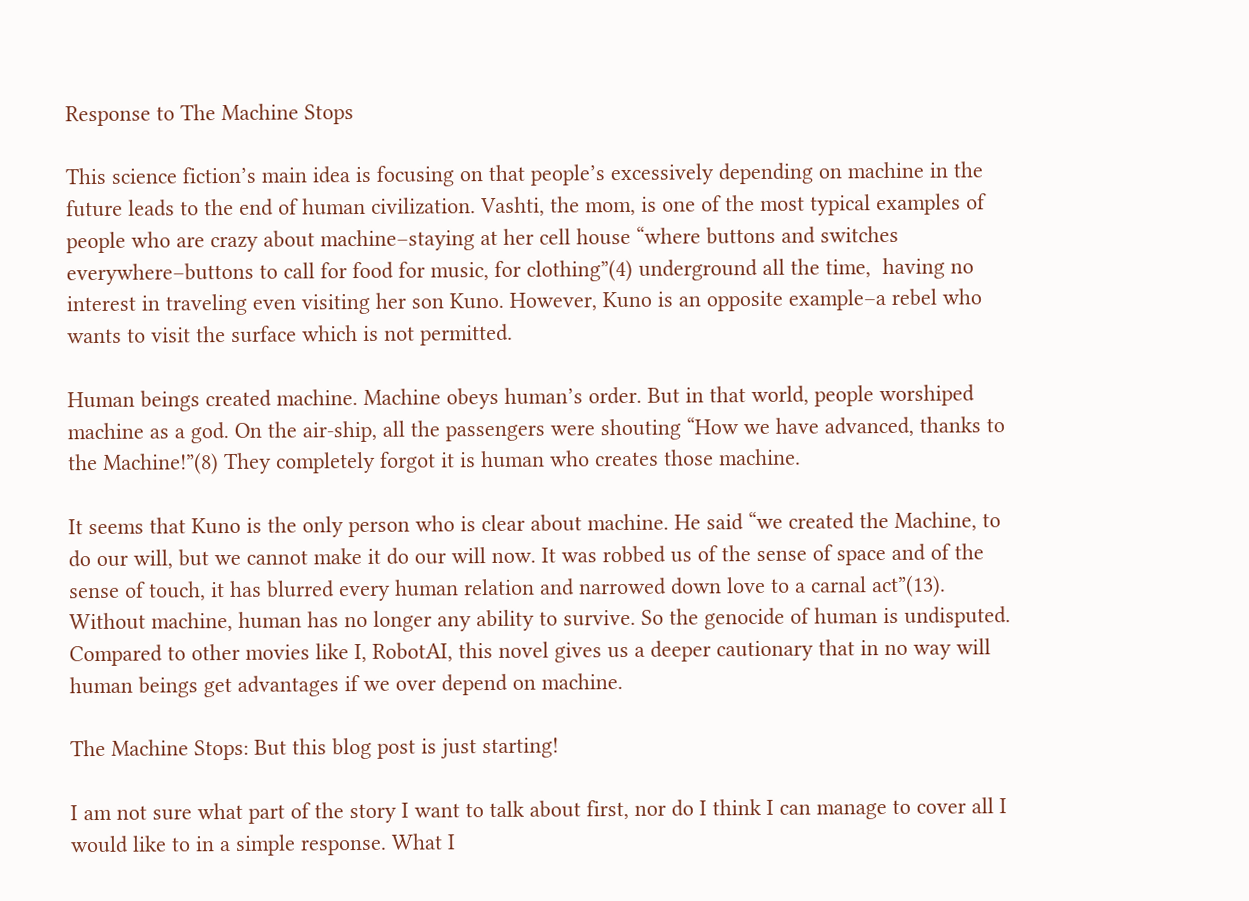Response to The Machine Stops

This science fiction’s main idea is focusing on that people’s excessively depending on machine in the future leads to the end of human civilization. Vashti, the mom, is one of the most typical examples of people who are crazy about machine–staying at her cell house “where buttons and switches everywhere–buttons to call for food for music, for clothing”(4) underground all the time,  having no interest in traveling even visiting her son Kuno. However, Kuno is an opposite example–a rebel who wants to visit the surface which is not permitted.

Human beings created machine. Machine obeys human’s order. But in that world, people worshiped machine as a god. On the air-ship, all the passengers were shouting “How we have advanced, thanks to the Machine!”(8) They completely forgot it is human who creates those machine.

It seems that Kuno is the only person who is clear about machine. He said “we created the Machine, to do our will, but we cannot make it do our will now. It was robbed us of the sense of space and of the sense of touch, it has blurred every human relation and narrowed down love to a carnal act”(13). Without machine, human has no longer any ability to survive. So the genocide of human is undisputed. Compared to other movies like I, RobotAI, this novel gives us a deeper cautionary that in no way will human beings get advantages if we over depend on machine.

The Machine Stops: But this blog post is just starting!

I am not sure what part of the story I want to talk about first, nor do I think I can manage to cover all I would like to in a simple response. What I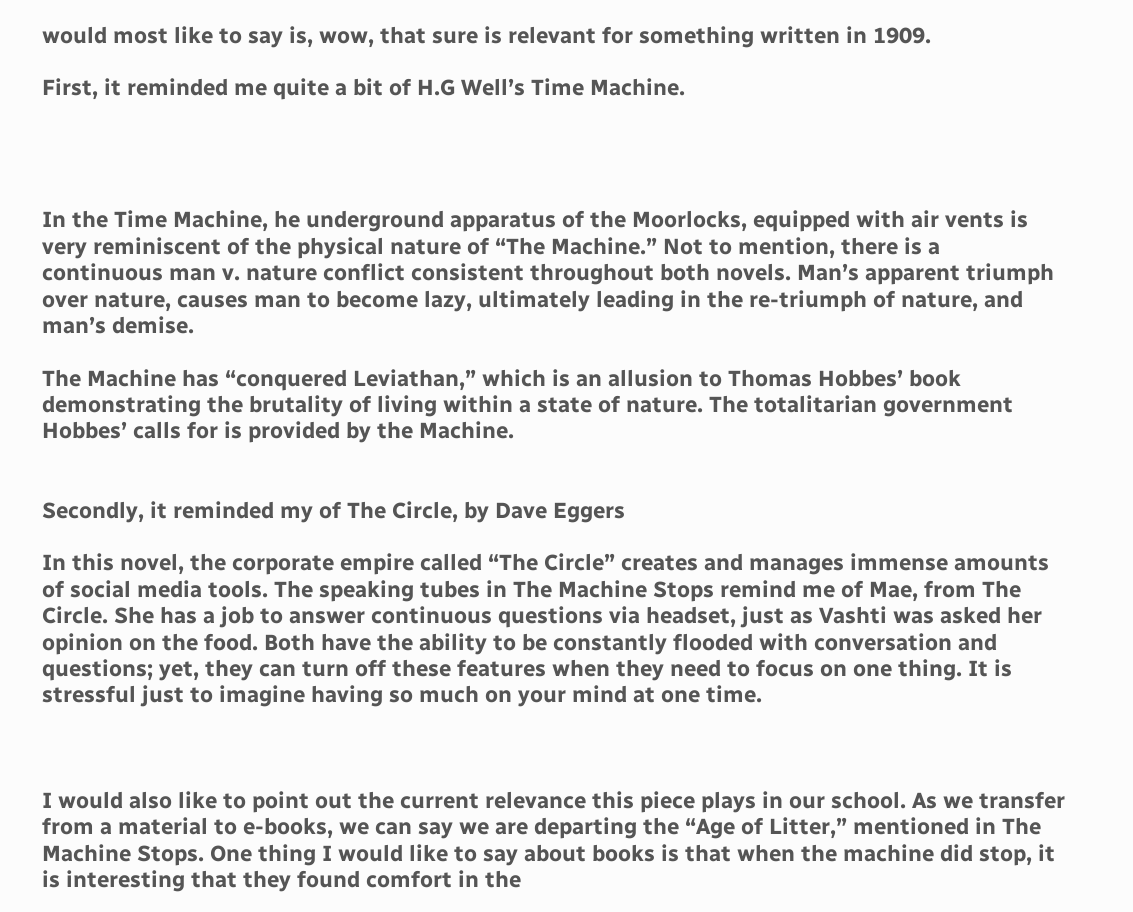would most like to say is, wow, that sure is relevant for something written in 1909.

First, it reminded me quite a bit of H.G Well’s Time Machine.




In the Time Machine, he underground apparatus of the Moorlocks, equipped with air vents is very reminiscent of the physical nature of “The Machine.” Not to mention, there is a continuous man v. nature conflict consistent throughout both novels. Man’s apparent triumph over nature, causes man to become lazy, ultimately leading in the re-triumph of nature, and man’s demise.

The Machine has “conquered Leviathan,” which is an allusion to Thomas Hobbes’ book demonstrating the brutality of living within a state of nature. The totalitarian government Hobbes’ calls for is provided by the Machine.


Secondly, it reminded my of The Circle, by Dave Eggers

In this novel, the corporate empire called “The Circle” creates and manages immense amounts of social media tools. The speaking tubes in The Machine Stops remind me of Mae, from The Circle. She has a job to answer continuous questions via headset, just as Vashti was asked her opinion on the food. Both have the ability to be constantly flooded with conversation and questions; yet, they can turn off these features when they need to focus on one thing. It is stressful just to imagine having so much on your mind at one time.



I would also like to point out the current relevance this piece plays in our school. As we transfer from a material to e-books, we can say we are departing the “Age of Litter,” mentioned in The Machine Stops. One thing I would like to say about books is that when the machine did stop, it is interesting that they found comfort in the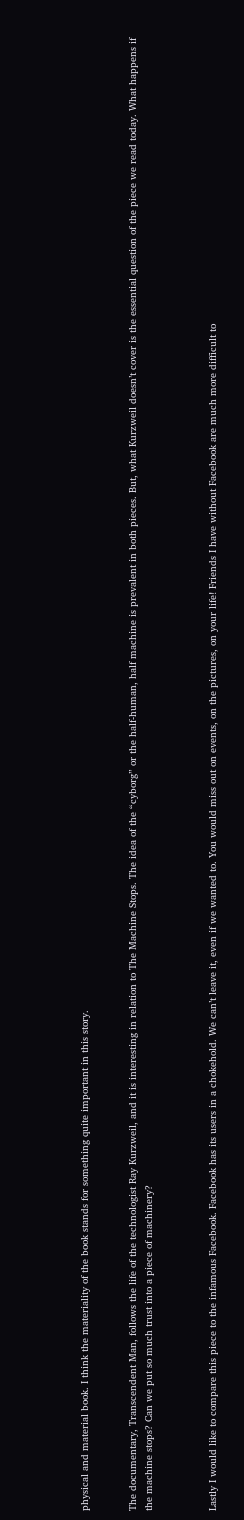physical and material book. I think the materiality of the book stands for something quite important in this story.


The documentary, Transcendent Man, follows the life of the technologist Ray Kurzweil, and it is interesting in relation to The Machine Stops. The idea of the “cyborg” or the half-human, half machine is prevalent in both pieces. But, what Kurzweil doesn’t cover is the essential question of the piece we read today. What happens if the machine stops? Can we put so much trust into a piece of machinery?



Lastly I would like to compare this piece to the infamous Facebook. Facebook has its users in a chokehold. We can’t leave it, even if we wanted to. You would miss out on events, on the pictures, on your life! Friends I have without Facebook are much more difficult to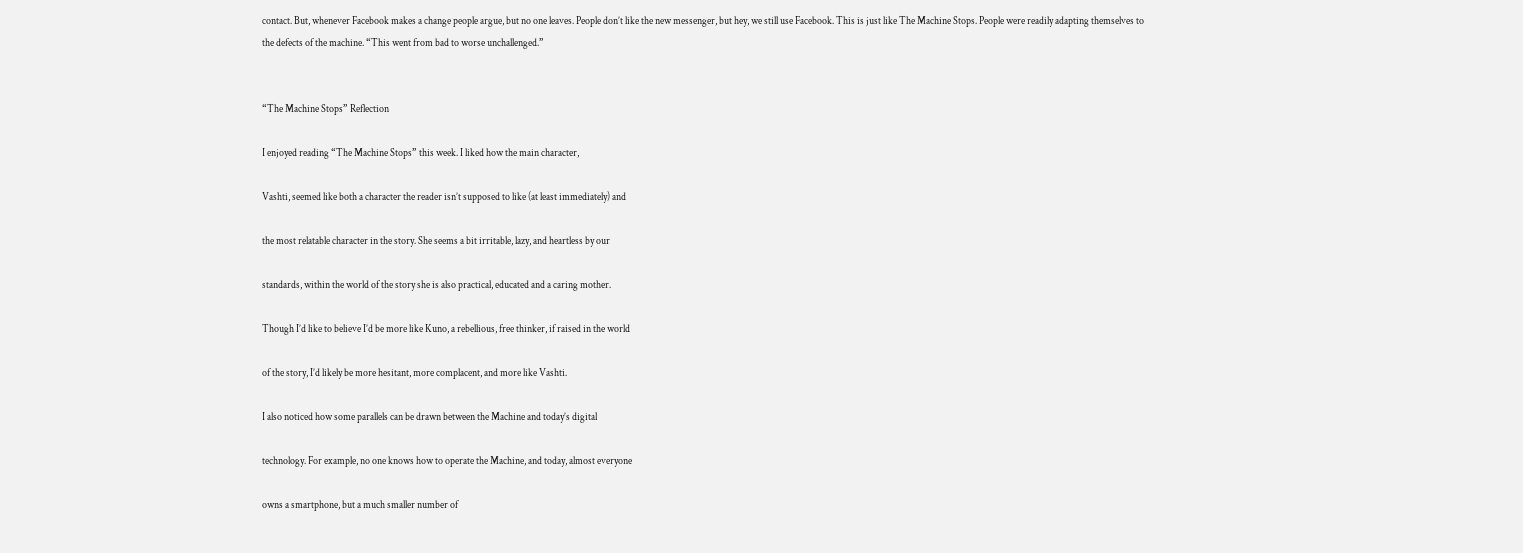contact. But, whenever Facebook makes a change people argue, but no one leaves. People don’t like the new messenger, but hey, we still use Facebook. This is just like The Machine Stops. People were readily adapting themselves to the defects of the machine. “This went from bad to worse unchallenged.”


“The Machine Stops” Reflection

I enjoyed reading “The Machine Stops” this week. I liked how the main character,

Vashti, seemed like both a character the reader isn’t supposed to like (at least immediately) and

the most relatable character in the story. She seems a bit irritable, lazy, and heartless by our

standards, within the world of the story she is also practical, educated and a caring mother.

Though I’d like to believe I’d be more like Kuno, a rebellious, free thinker, if raised in the world

of the story, I’d likely be more hesitant, more complacent, and more like Vashti.

I also noticed how some parallels can be drawn between the Machine and today’s digital

technology. For example, no one knows how to operate the Machine, and today, almost everyone

owns a smartphone, but a much smaller number of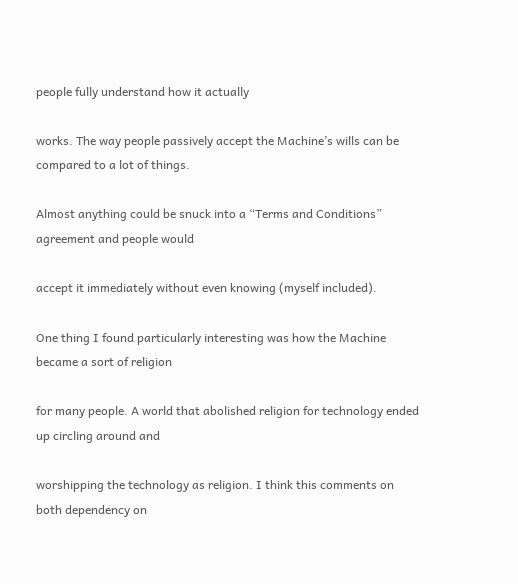people fully understand how it actually

works. The way people passively accept the Machine’s wills can be compared to a lot of things.

Almost anything could be snuck into a “Terms and Conditions” agreement and people would

accept it immediately without even knowing (myself included).

One thing I found particularly interesting was how the Machine became a sort of religion

for many people. A world that abolished religion for technology ended up circling around and

worshipping the technology as religion. I think this comments on both dependency on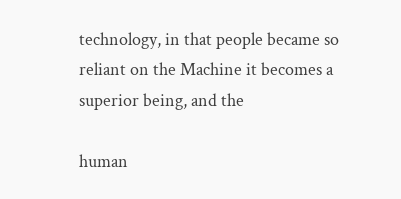technology, in that people became so reliant on the Machine it becomes a superior being, and the

human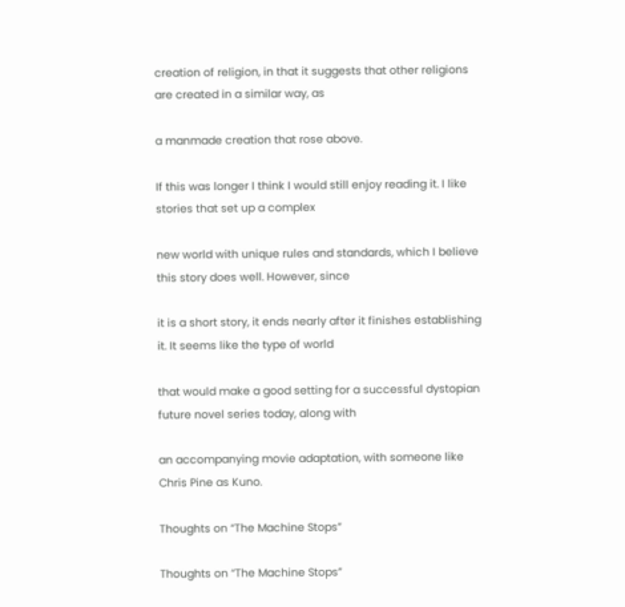creation of religion, in that it suggests that other religions are created in a similar way, as

a manmade creation that rose above.

If this was longer I think I would still enjoy reading it. I like stories that set up a complex

new world with unique rules and standards, which I believe this story does well. However, since

it is a short story, it ends nearly after it finishes establishing it. It seems like the type of world

that would make a good setting for a successful dystopian future novel series today, along with

an accompanying movie adaptation, with someone like Chris Pine as Kuno.

Thoughts on “The Machine Stops”

Thoughts on “The Machine Stops”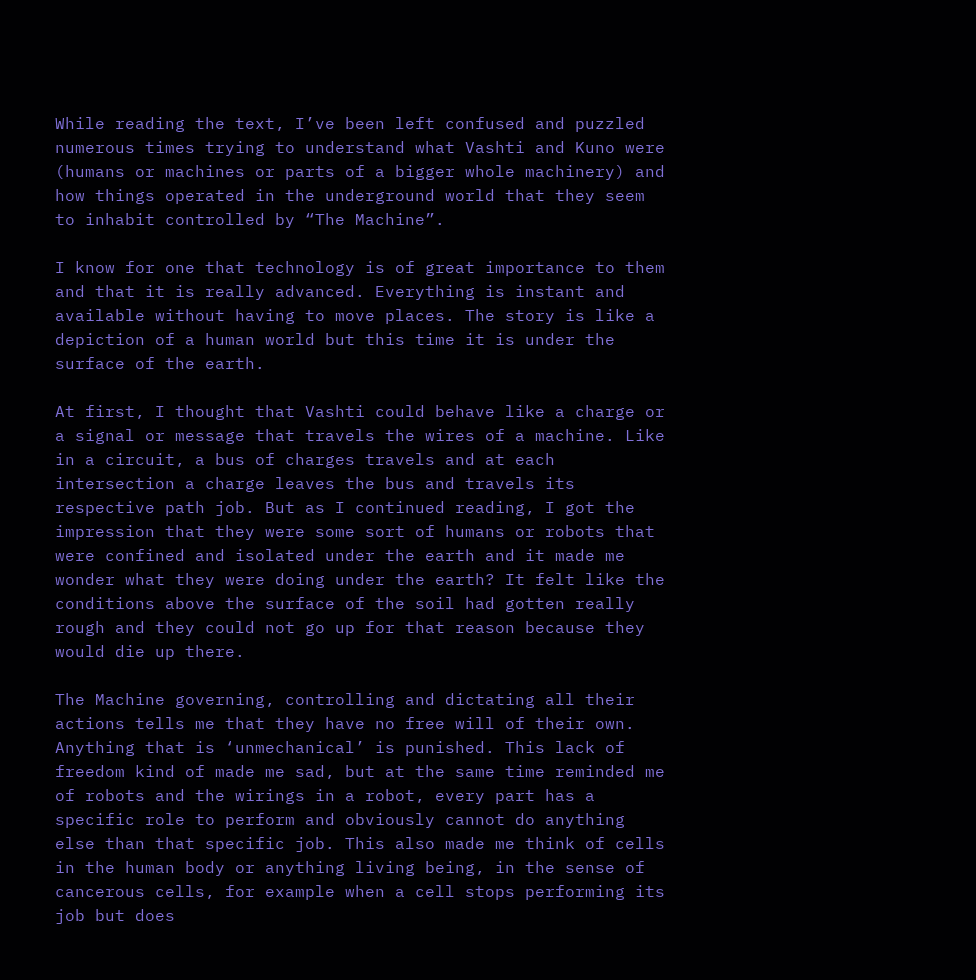While reading the text, I’ve been left confused and puzzled numerous times trying to understand what Vashti and Kuno were (humans or machines or parts of a bigger whole machinery) and how things operated in the underground world that they seem to inhabit controlled by “The Machine”.

I know for one that technology is of great importance to them and that it is really advanced. Everything is instant and available without having to move places. The story is like a depiction of a human world but this time it is under the surface of the earth.

At first, I thought that Vashti could behave like a charge or a signal or message that travels the wires of a machine. Like in a circuit, a bus of charges travels and at each intersection a charge leaves the bus and travels its respective path job. But as I continued reading, I got the impression that they were some sort of humans or robots that were confined and isolated under the earth and it made me wonder what they were doing under the earth? It felt like the conditions above the surface of the soil had gotten really rough and they could not go up for that reason because they would die up there.

The Machine governing, controlling and dictating all their actions tells me that they have no free will of their own. Anything that is ‘unmechanical’ is punished. This lack of freedom kind of made me sad, but at the same time reminded me of robots and the wirings in a robot, every part has a specific role to perform and obviously cannot do anything else than that specific job. This also made me think of cells in the human body or anything living being, in the sense of cancerous cells, for example when a cell stops performing its job but does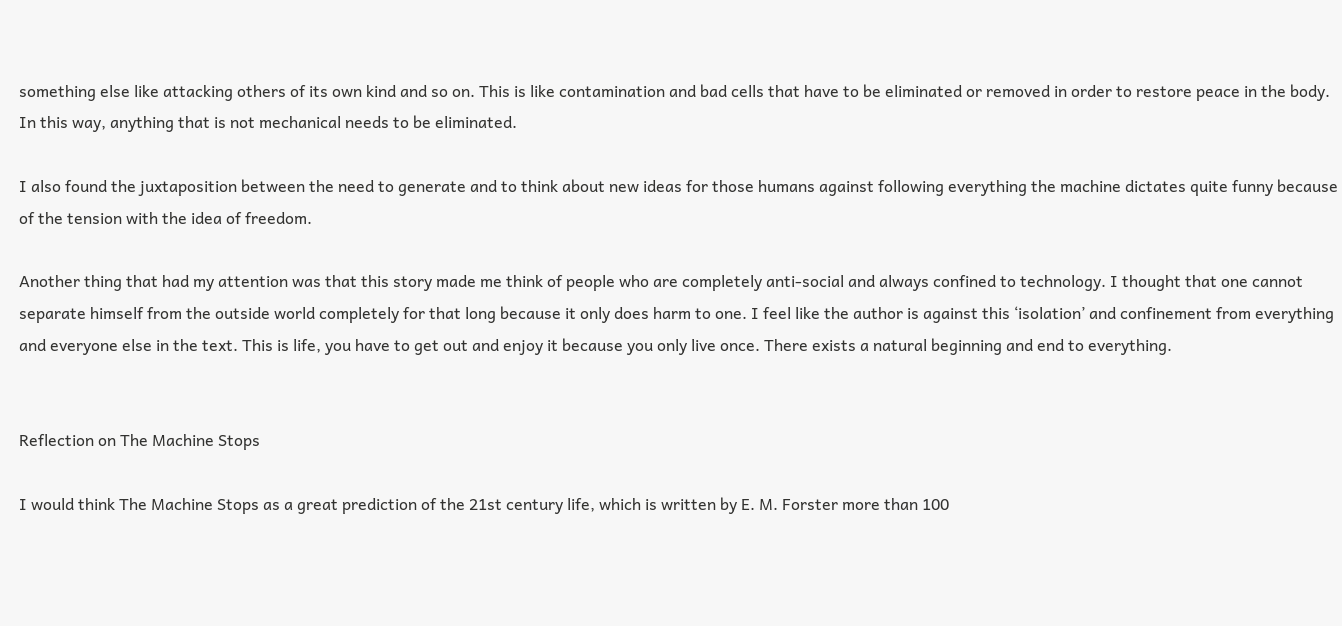something else like attacking others of its own kind and so on. This is like contamination and bad cells that have to be eliminated or removed in order to restore peace in the body. In this way, anything that is not mechanical needs to be eliminated.

I also found the juxtaposition between the need to generate and to think about new ideas for those humans against following everything the machine dictates quite funny because of the tension with the idea of freedom.

Another thing that had my attention was that this story made me think of people who are completely anti-social and always confined to technology. I thought that one cannot separate himself from the outside world completely for that long because it only does harm to one. I feel like the author is against this ‘isolation’ and confinement from everything and everyone else in the text. This is life, you have to get out and enjoy it because you only live once. There exists a natural beginning and end to everything.


Reflection on The Machine Stops

I would think The Machine Stops as a great prediction of the 21st century life, which is written by E. M. Forster more than 100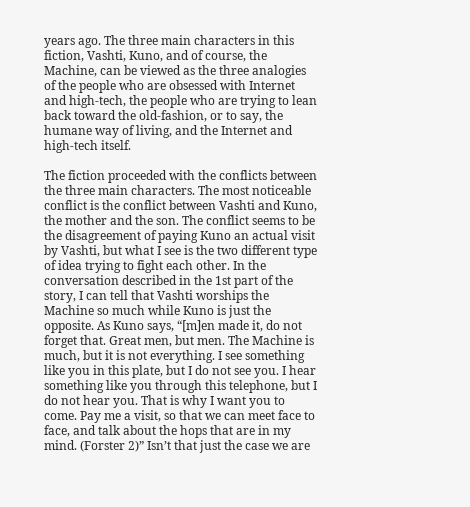years ago. The three main characters in this fiction, Vashti, Kuno, and of course, the Machine, can be viewed as the three analogies of the people who are obsessed with Internet and high-tech, the people who are trying to lean back toward the old-fashion, or to say, the humane way of living, and the Internet and high-tech itself.

The fiction proceeded with the conflicts between the three main characters. The most noticeable conflict is the conflict between Vashti and Kuno, the mother and the son. The conflict seems to be the disagreement of paying Kuno an actual visit by Vashti, but what I see is the two different type of idea trying to fight each other. In the conversation described in the 1st part of the story, I can tell that Vashti worships the Machine so much while Kuno is just the opposite. As Kuno says, “[m]en made it, do not forget that. Great men, but men. The Machine is much, but it is not everything. I see something like you in this plate, but I do not see you. I hear something like you through this telephone, but I do not hear you. That is why I want you to come. Pay me a visit, so that we can meet face to face, and talk about the hops that are in my mind. (Forster 2)” Isn’t that just the case we are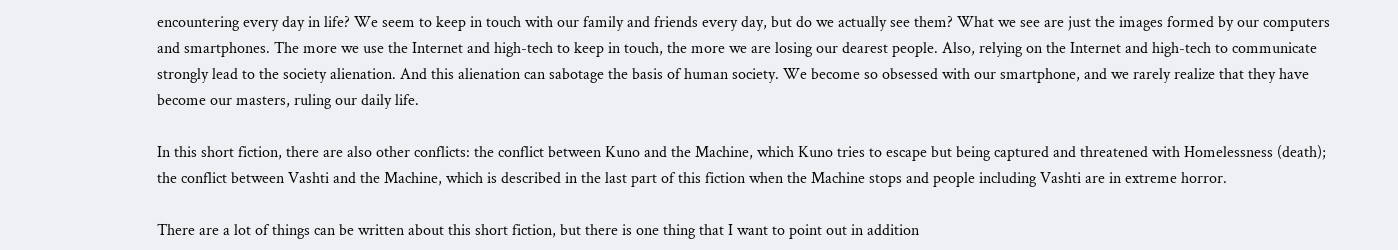encountering every day in life? We seem to keep in touch with our family and friends every day, but do we actually see them? What we see are just the images formed by our computers and smartphones. The more we use the Internet and high-tech to keep in touch, the more we are losing our dearest people. Also, relying on the Internet and high-tech to communicate strongly lead to the society alienation. And this alienation can sabotage the basis of human society. We become so obsessed with our smartphone, and we rarely realize that they have become our masters, ruling our daily life.

In this short fiction, there are also other conflicts: the conflict between Kuno and the Machine, which Kuno tries to escape but being captured and threatened with Homelessness (death); the conflict between Vashti and the Machine, which is described in the last part of this fiction when the Machine stops and people including Vashti are in extreme horror.

There are a lot of things can be written about this short fiction, but there is one thing that I want to point out in addition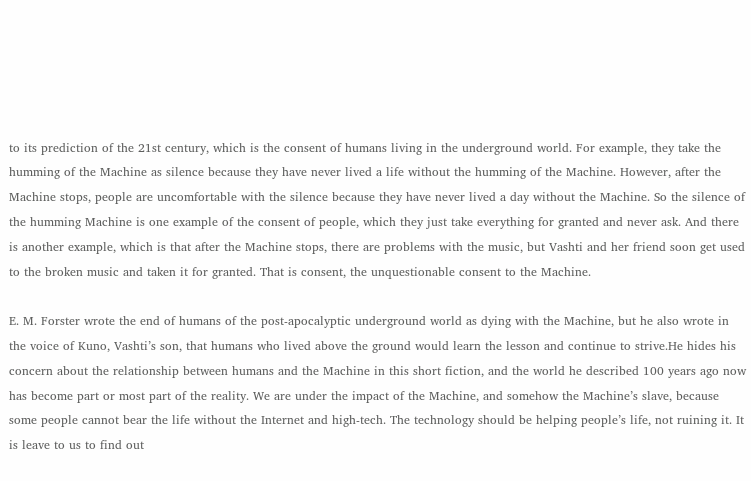to its prediction of the 21st century, which is the consent of humans living in the underground world. For example, they take the humming of the Machine as silence because they have never lived a life without the humming of the Machine. However, after the Machine stops, people are uncomfortable with the silence because they have never lived a day without the Machine. So the silence of the humming Machine is one example of the consent of people, which they just take everything for granted and never ask. And there is another example, which is that after the Machine stops, there are problems with the music, but Vashti and her friend soon get used to the broken music and taken it for granted. That is consent, the unquestionable consent to the Machine.

E. M. Forster wrote the end of humans of the post-apocalyptic underground world as dying with the Machine, but he also wrote in the voice of Kuno, Vashti’s son, that humans who lived above the ground would learn the lesson and continue to strive.He hides his concern about the relationship between humans and the Machine in this short fiction, and the world he described 100 years ago now has become part or most part of the reality. We are under the impact of the Machine, and somehow the Machine’s slave, because some people cannot bear the life without the Internet and high-tech. The technology should be helping people’s life, not ruining it. It is leave to us to find out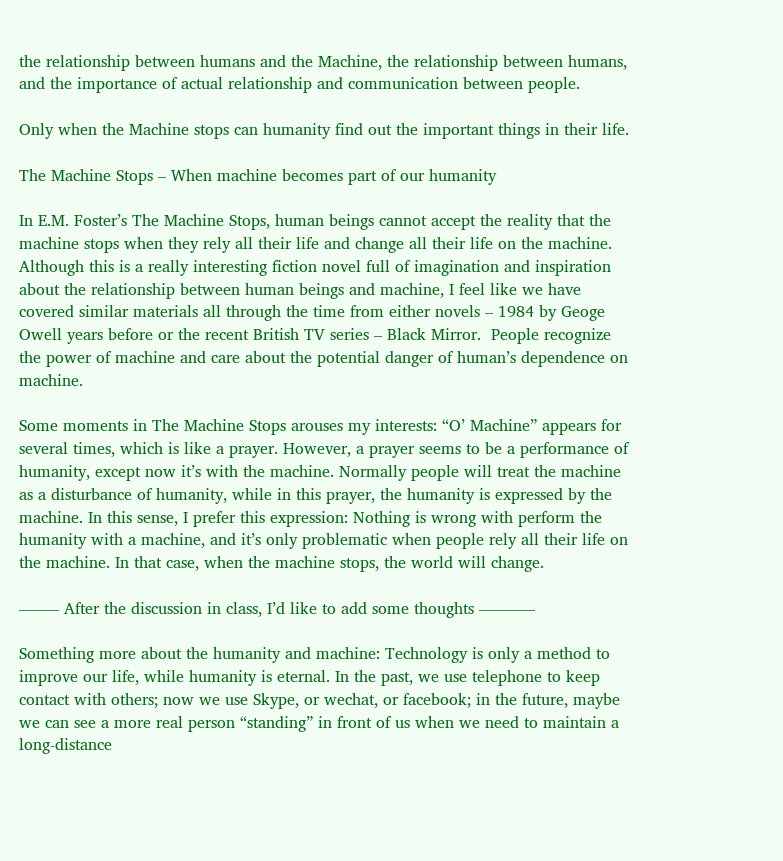the relationship between humans and the Machine, the relationship between humans, and the importance of actual relationship and communication between people.

Only when the Machine stops can humanity find out the important things in their life.

The Machine Stops – When machine becomes part of our humanity

In E.M. Foster’s The Machine Stops, human beings cannot accept the reality that the machine stops when they rely all their life and change all their life on the machine. Although this is a really interesting fiction novel full of imagination and inspiration about the relationship between human beings and machine, I feel like we have covered similar materials all through the time from either novels – 1984 by Geoge Owell years before or the recent British TV series – Black Mirror.  People recognize the power of machine and care about the potential danger of human’s dependence on machine.

Some moments in The Machine Stops arouses my interests: “O’ Machine” appears for several times, which is like a prayer. However, a prayer seems to be a performance of humanity, except now it’s with the machine. Normally people will treat the machine as a disturbance of humanity, while in this prayer, the humanity is expressed by the machine. In this sense, I prefer this expression: Nothing is wrong with perform the humanity with a machine, and it’s only problematic when people rely all their life on the machine. In that case, when the machine stops, the world will change.

——– After the discussion in class, I’d like to add some thoughts ———–

Something more about the humanity and machine: Technology is only a method to improve our life, while humanity is eternal. In the past, we use telephone to keep contact with others; now we use Skype, or wechat, or facebook; in the future, maybe we can see a more real person “standing” in front of us when we need to maintain a long-distance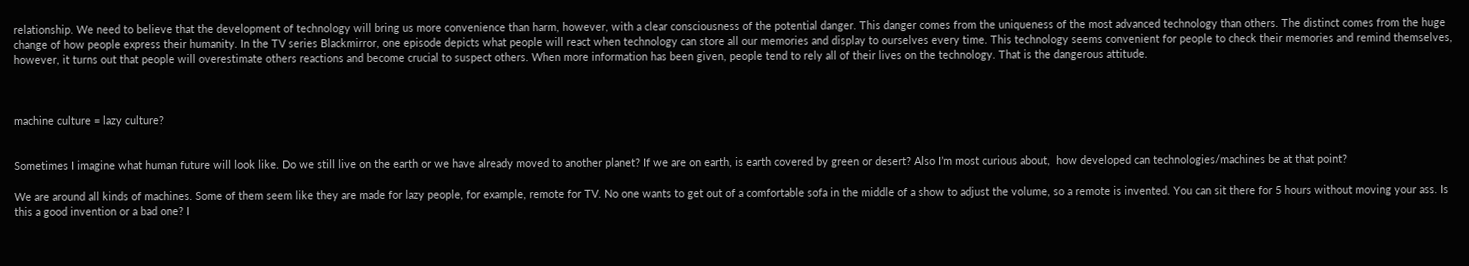relationship. We need to believe that the development of technology will bring us more convenience than harm, however, with a clear consciousness of the potential danger. This danger comes from the uniqueness of the most advanced technology than others. The distinct comes from the huge change of how people express their humanity. In the TV series Blackmirror, one episode depicts what people will react when technology can store all our memories and display to ourselves every time. This technology seems convenient for people to check their memories and remind themselves, however, it turns out that people will overestimate others reactions and become crucial to suspect others. When more information has been given, people tend to rely all of their lives on the technology. That is the dangerous attitude.



machine culture = lazy culture?


Sometimes I imagine what human future will look like. Do we still live on the earth or we have already moved to another planet? If we are on earth, is earth covered by green or desert? Also I’m most curious about,  how developed can technologies/machines be at that point?

We are around all kinds of machines. Some of them seem like they are made for lazy people, for example, remote for TV. No one wants to get out of a comfortable sofa in the middle of a show to adjust the volume, so a remote is invented. You can sit there for 5 hours without moving your ass. Is this a good invention or a bad one? I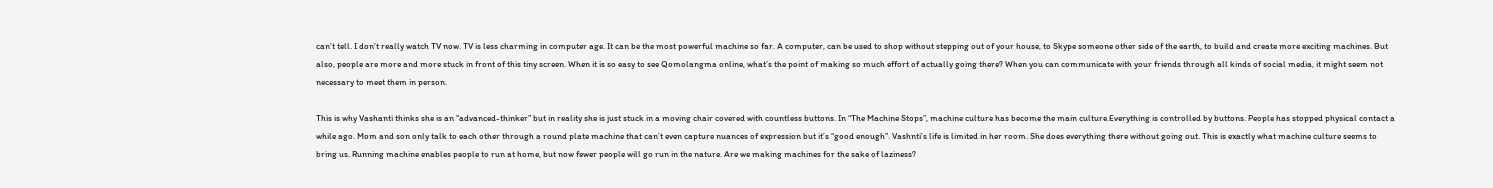can’t tell. I don’t really watch TV now. TV is less charming in computer age. It can be the most powerful machine so far. A computer, can be used to shop without stepping out of your house, to Skype someone other side of the earth, to build and create more exciting machines. But also, people are more and more stuck in front of this tiny screen. When it is so easy to see Qomolangma online, what’s the point of making so much effort of actually going there? When you can communicate with your friends through all kinds of social media, it might seem not necessary to meet them in person.

This is why Vashanti thinks she is an “advanced-thinker” but in reality she is just stuck in a moving chair covered with countless buttons. In “The Machine Stops”, machine culture has become the main culture.Everything is controlled by buttons. People has stopped physical contact a while ago. Mom and son only talk to each other through a round plate machine that can’t even capture nuances of expression but it’s “good enough”. Vashnti’s life is limited in her room. She does everything there without going out. This is exactly what machine culture seems to bring us. Running machine enables people to run at home, but now fewer people will go run in the nature. Are we making machines for the sake of laziness?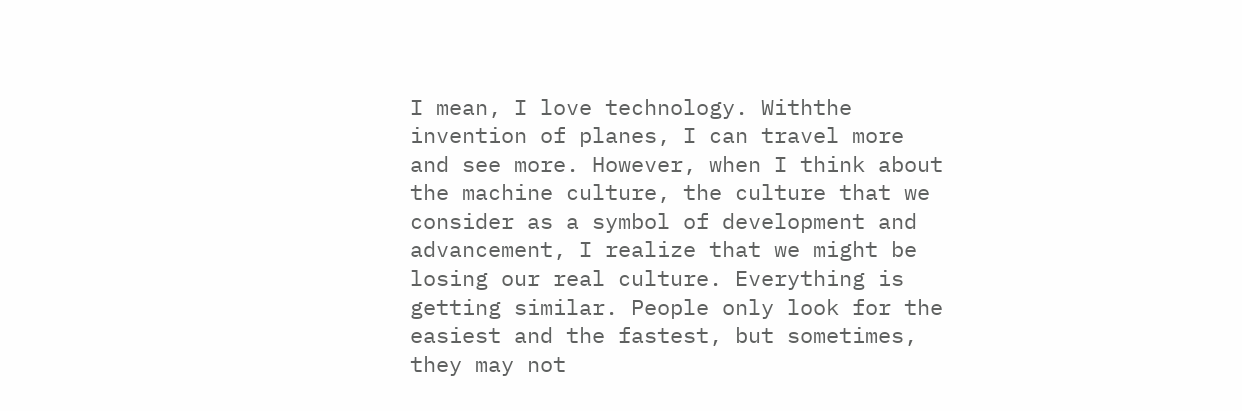I mean, I love technology. Withthe invention of planes, I can travel more and see more. However, when I think about the machine culture, the culture that we consider as a symbol of development and advancement, I realize that we might be losing our real culture. Everything is getting similar. People only look for the easiest and the fastest, but sometimes, they may not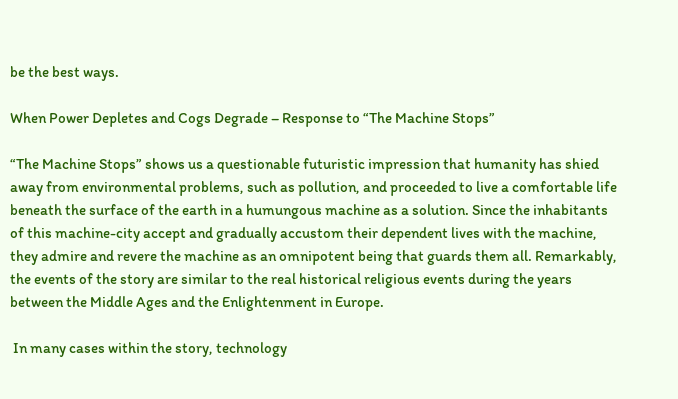be the best ways.

When Power Depletes and Cogs Degrade – Response to “The Machine Stops”

“The Machine Stops” shows us a questionable futuristic impression that humanity has shied away from environmental problems, such as pollution, and proceeded to live a comfortable life beneath the surface of the earth in a humungous machine as a solution. Since the inhabitants of this machine-city accept and gradually accustom their dependent lives with the machine, they admire and revere the machine as an omnipotent being that guards them all. Remarkably, the events of the story are similar to the real historical religious events during the years between the Middle Ages and the Enlightenment in Europe.

 In many cases within the story, technology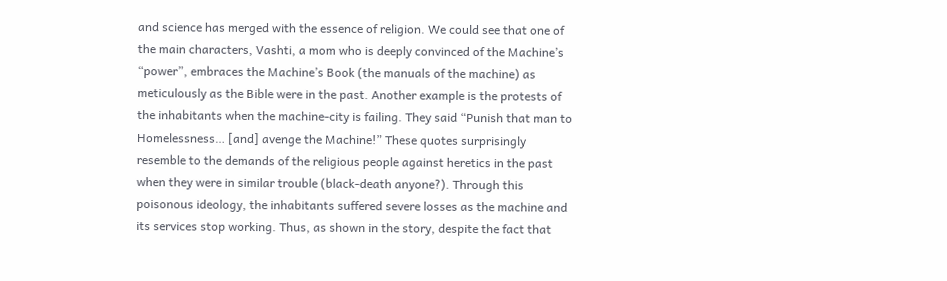and science has merged with the essence of religion. We could see that one of the main characters, Vashti, a mom who is deeply convinced of the Machine’s “power”, embraces the Machine’s Book (the manuals of the machine) as meticulously as the Bible were in the past. Another example is the protests of the inhabitants when the machine-city is failing. They said “Punish that man to Homelessness… [and] avenge the Machine!” These quotes surprisingly resemble to the demands of the religious people against heretics in the past when they were in similar trouble (black-death anyone?). Through this poisonous ideology, the inhabitants suffered severe losses as the machine and its services stop working. Thus, as shown in the story, despite the fact that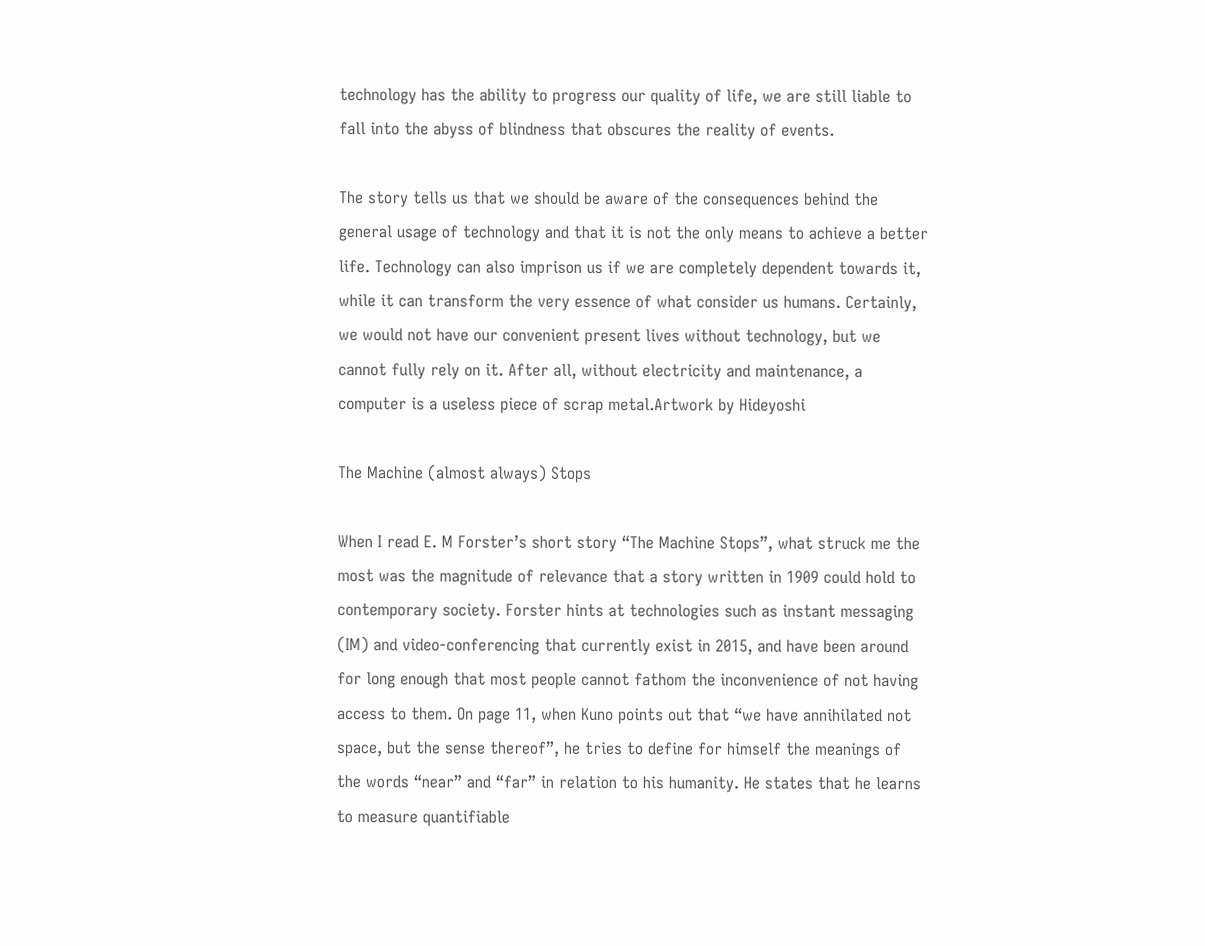technology has the ability to progress our quality of life, we are still liable to fall into the abyss of blindness that obscures the reality of events.

The story tells us that we should be aware of the consequences behind the general usage of technology and that it is not the only means to achieve a better life. Technology can also imprison us if we are completely dependent towards it, while it can transform the very essence of what consider us humans. Certainly, we would not have our convenient present lives without technology, but we cannot fully rely on it. After all, without electricity and maintenance, a computer is a useless piece of scrap metal.Artwork by Hideyoshi

The Machine (almost always) Stops

When I read E. M Forster’s short story “The Machine Stops”, what struck me the most was the magnitude of relevance that a story written in 1909 could hold to contemporary society. Forster hints at technologies such as instant messaging (IM) and video-conferencing that currently exist in 2015, and have been around for long enough that most people cannot fathom the inconvenience of not having access to them. On page 11, when Kuno points out that “we have annihilated not space, but the sense thereof”, he tries to define for himself the meanings of the words “near” and “far” in relation to his humanity. He states that he learns to measure quantifiable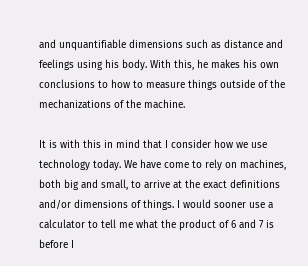and unquantifiable dimensions such as distance and feelings using his body. With this, he makes his own conclusions to how to measure things outside of the mechanizations of the machine.

It is with this in mind that I consider how we use technology today. We have come to rely on machines, both big and small, to arrive at the exact definitions and/or dimensions of things. I would sooner use a calculator to tell me what the product of 6 and 7 is before I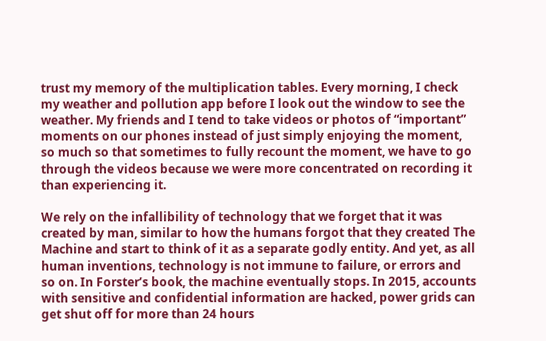trust my memory of the multiplication tables. Every morning, I check my weather and pollution app before I look out the window to see the weather. My friends and I tend to take videos or photos of “important” moments on our phones instead of just simply enjoying the moment, so much so that sometimes to fully recount the moment, we have to go through the videos because we were more concentrated on recording it than experiencing it.

We rely on the infallibility of technology that we forget that it was created by man, similar to how the humans forgot that they created The Machine and start to think of it as a separate godly entity. And yet, as all human inventions, technology is not immune to failure, or errors and so on. In Forster’s book, the machine eventually stops. In 2015, accounts with sensitive and confidential information are hacked, power grids can get shut off for more than 24 hours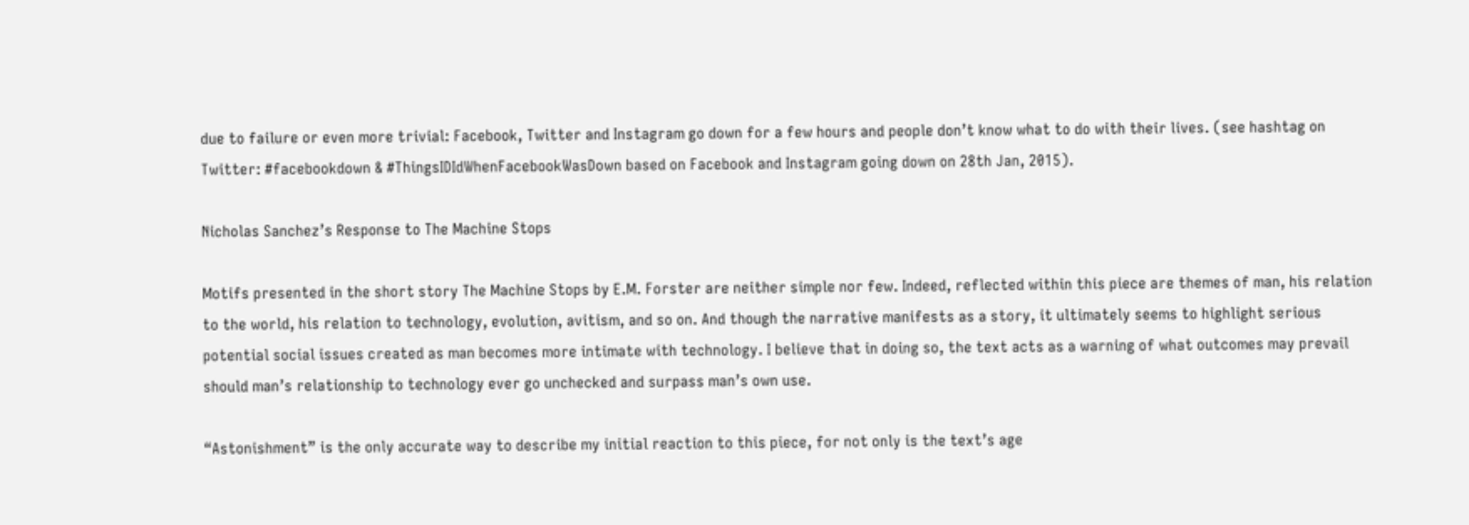due to failure or even more trivial: Facebook, Twitter and Instagram go down for a few hours and people don’t know what to do with their lives. (see hashtag on Twitter: #facebookdown & #ThingsIDIdWhenFacebookWasDown based on Facebook and Instagram going down on 28th Jan, 2015).

Nicholas Sanchez’s Response to The Machine Stops

Motifs presented in the short story The Machine Stops by E.M. Forster are neither simple nor few. Indeed, reflected within this piece are themes of man, his relation to the world, his relation to technology, evolution, avitism, and so on. And though the narrative manifests as a story, it ultimately seems to highlight serious potential social issues created as man becomes more intimate with technology. I believe that in doing so, the text acts as a warning of what outcomes may prevail should man’s relationship to technology ever go unchecked and surpass man’s own use.

“Astonishment” is the only accurate way to describe my initial reaction to this piece, for not only is the text’s age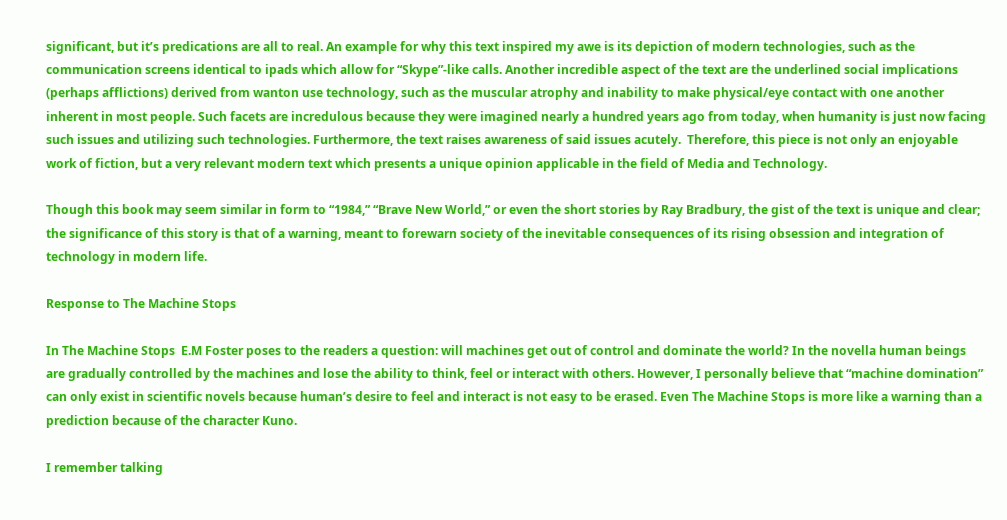significant, but it’s predications are all to real. An example for why this text inspired my awe is its depiction of modern technologies, such as the communication screens identical to ipads which allow for “Skype”-like calls. Another incredible aspect of the text are the underlined social implications (perhaps afflictions) derived from wanton use technology, such as the muscular atrophy and inability to make physical/eye contact with one another inherent in most people. Such facets are incredulous because they were imagined nearly a hundred years ago from today, when humanity is just now facing such issues and utilizing such technologies. Furthermore, the text raises awareness of said issues acutely.  Therefore, this piece is not only an enjoyable work of fiction, but a very relevant modern text which presents a unique opinion applicable in the field of Media and Technology.

Though this book may seem similar in form to “1984,” “Brave New World,” or even the short stories by Ray Bradbury, the gist of the text is unique and clear; the significance of this story is that of a warning, meant to forewarn society of the inevitable consequences of its rising obsession and integration of technology in modern life.

Response to The Machine Stops

In The Machine Stops  E.M Foster poses to the readers a question: will machines get out of control and dominate the world? In the novella human beings are gradually controlled by the machines and lose the ability to think, feel or interact with others. However, I personally believe that “machine domination” can only exist in scientific novels because human’s desire to feel and interact is not easy to be erased. Even The Machine Stops is more like a warning than a prediction because of the character Kuno.

I remember talking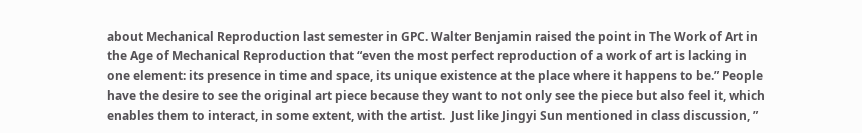about Mechanical Reproduction last semester in GPC. Walter Benjamin raised the point in The Work of Art in the Age of Mechanical Reproduction that “even the most perfect reproduction of a work of art is lacking in one element: its presence in time and space, its unique existence at the place where it happens to be.” People have the desire to see the original art piece because they want to not only see the piece but also feel it, which enables them to interact, in some extent, with the artist.  Just like Jingyi Sun mentioned in class discussion, ”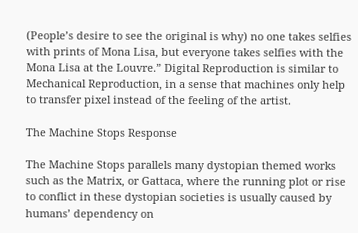(People’s desire to see the original is why) no one takes selfies with prints of Mona Lisa, but everyone takes selfies with the Mona Lisa at the Louvre.” Digital Reproduction is similar to Mechanical Reproduction, in a sense that machines only help to transfer pixel instead of the feeling of the artist.

The Machine Stops Response

The Machine Stops parallels many dystopian themed works such as the Matrix, or Gattaca, where the running plot or rise to conflict in these dystopian societies is usually caused by humans’ dependency on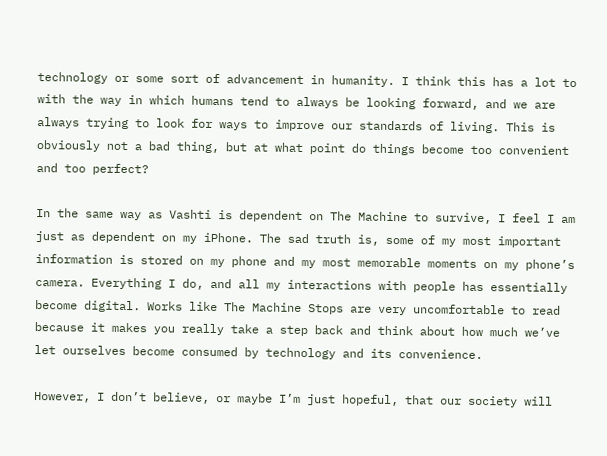technology or some sort of advancement in humanity. I think this has a lot to with the way in which humans tend to always be looking forward, and we are always trying to look for ways to improve our standards of living. This is obviously not a bad thing, but at what point do things become too convenient and too perfect?

In the same way as Vashti is dependent on The Machine to survive, I feel I am just as dependent on my iPhone. The sad truth is, some of my most important information is stored on my phone and my most memorable moments on my phone’s camera. Everything I do, and all my interactions with people has essentially become digital. Works like The Machine Stops are very uncomfortable to read because it makes you really take a step back and think about how much we’ve let ourselves become consumed by technology and its convenience.

However, I don’t believe, or maybe I’m just hopeful, that our society will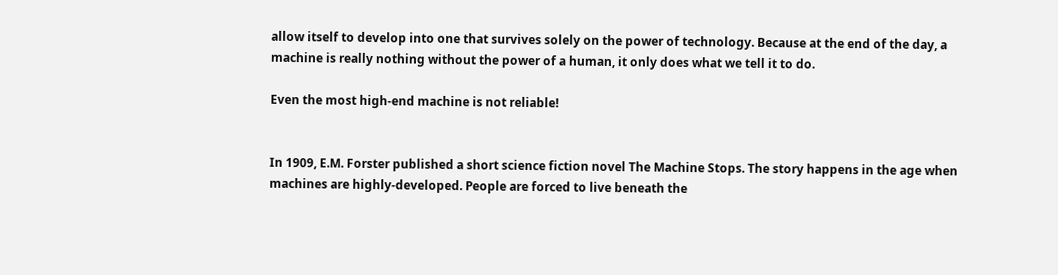allow itself to develop into one that survives solely on the power of technology. Because at the end of the day, a machine is really nothing without the power of a human, it only does what we tell it to do.

Even the most high-end machine is not reliable!


In 1909, E.M. Forster published a short science fiction novel The Machine Stops. The story happens in the age when machines are highly-developed. People are forced to live beneath the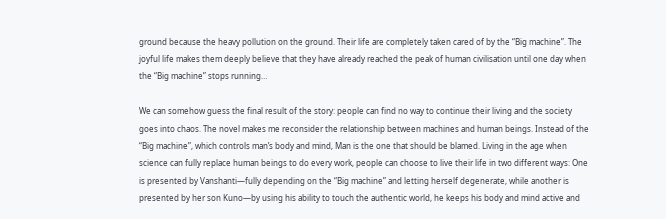ground because the heavy pollution on the ground. Their life are completely taken cared of by the “Big machine”. The joyful life makes them deeply believe that they have already reached the peak of human civilisation until one day when the “Big machine” stops running…

We can somehow guess the final result of the story: people can find no way to continue their living and the society goes into chaos. The novel makes me reconsider the relationship between machines and human beings. Instead of the “Big machine”, which controls man’s body and mind, Man is the one that should be blamed. Living in the age when science can fully replace human beings to do every work, people can choose to live their life in two different ways: One is presented by Vanshanti—fully depending on the “Big machine” and letting herself degenerate, while another is presented by her son Kuno—by using his ability to touch the authentic world, he keeps his body and mind active and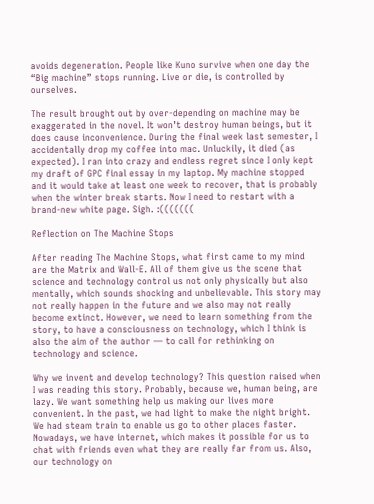avoids degeneration. People like Kuno survive when one day the “Big machine” stops running. Live or die, is controlled by ourselves.

The result brought out by over-depending on machine may be exaggerated in the novel. It won’t destroy human beings, but it does cause inconvenience. During the final week last semester, I accidentally drop my coffee into mac. Unluckily, it died (as expected). I ran into crazy and endless regret since I only kept my draft of GPC final essay in my laptop. My machine stopped and it would take at least one week to recover, that is probably when the winter break starts. Now I need to restart with a brand-new white page. Sigh. :(((((((

Reflection on The Machine Stops

After reading The Machine Stops, what first came to my mind are the Matrix and Wall-E. All of them give us the scene that science and technology control us not only physically but also mentally, which sounds shocking and unbelievable. This story may not really happen in the future and we also may not really become extinct. However, we need to learn something from the story, to have a consciousness on technology, which I think is also the aim of the author — to call for rethinking on technology and science.

Why we invent and develop technology? This question raised when I was reading this story. Probably, because we, human being, are lazy. We want something help us making our lives more convenient. In the past, we had light to make the night bright. We had steam train to enable us go to other places faster. Nowadays, we have internet, which makes it possible for us to chat with friends even what they are really far from us. Also, our technology on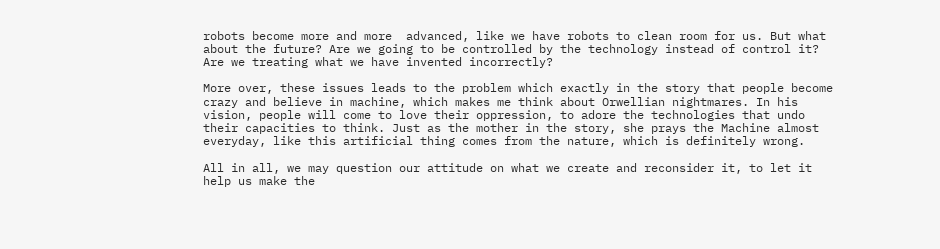robots become more and more  advanced, like we have robots to clean room for us. But what about the future? Are we going to be controlled by the technology instead of control it? Are we treating what we have invented incorrectly?

More over, these issues leads to the problem which exactly in the story that people become crazy and believe in machine, which makes me think about Orwellian nightmares. In his vision, people will come to love their oppression, to adore the technologies that undo their capacities to think. Just as the mother in the story, she prays the Machine almost everyday, like this artificial thing comes from the nature, which is definitely wrong.

All in all, we may question our attitude on what we create and reconsider it, to let it help us make the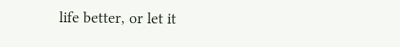life better, or let it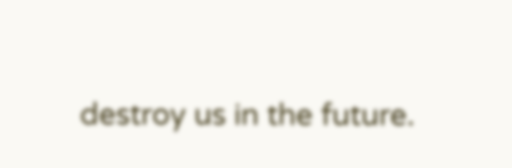destroy us in the future.